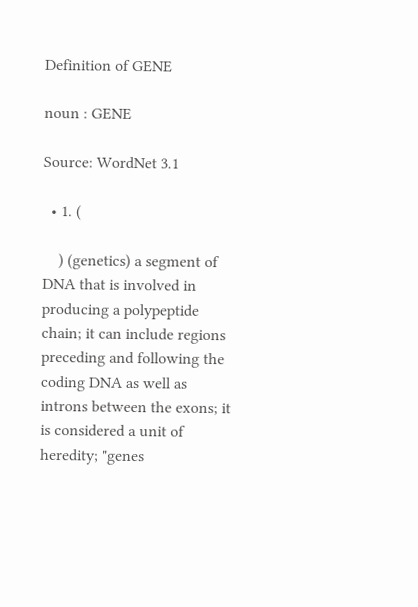Definition of GENE

noun : GENE

Source: WordNet 3.1

  • 1. (

    ) (genetics) a segment of DNA that is involved in producing a polypeptide chain; it can include regions preceding and following the coding DNA as well as introns between the exons; it is considered a unit of heredity; "genes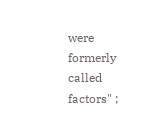were formerly called factors" ;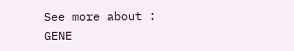See more about : GENE